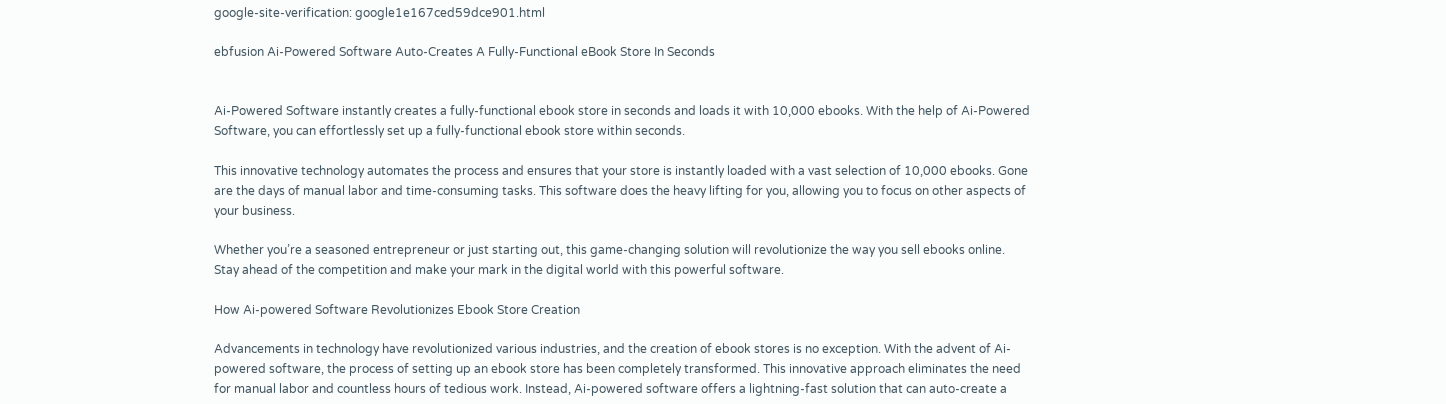google-site-verification: google1e167ced59dce901.html

ebfusion Ai-Powered Software Auto-Creates A Fully-Functional eBook Store In Seconds


Ai-Powered Software instantly creates a fully-functional ebook store in seconds and loads it with 10,000 ebooks. With the help of Ai-Powered Software, you can effortlessly set up a fully-functional ebook store within seconds.

This innovative technology automates the process and ensures that your store is instantly loaded with a vast selection of 10,000 ebooks. Gone are the days of manual labor and time-consuming tasks. This software does the heavy lifting for you, allowing you to focus on other aspects of your business.

Whether you’re a seasoned entrepreneur or just starting out, this game-changing solution will revolutionize the way you sell ebooks online. Stay ahead of the competition and make your mark in the digital world with this powerful software.

How Ai-powered Software Revolutionizes Ebook Store Creation

Advancements in technology have revolutionized various industries, and the creation of ebook stores is no exception. With the advent of Ai-powered software, the process of setting up an ebook store has been completely transformed. This innovative approach eliminates the need for manual labor and countless hours of tedious work. Instead, Ai-powered software offers a lightning-fast solution that can auto-create a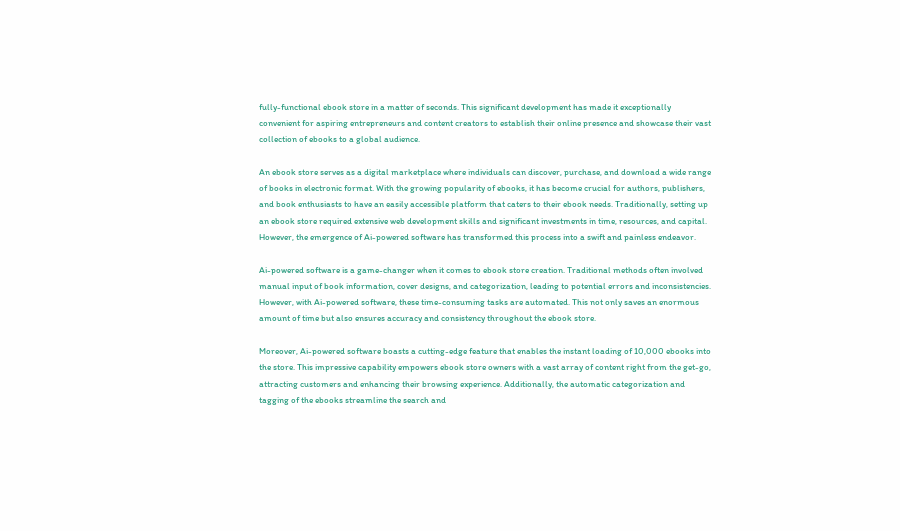fully-functional ebook store in a matter of seconds. This significant development has made it exceptionally convenient for aspiring entrepreneurs and content creators to establish their online presence and showcase their vast collection of ebooks to a global audience.

An ebook store serves as a digital marketplace where individuals can discover, purchase, and download a wide range of books in electronic format. With the growing popularity of ebooks, it has become crucial for authors, publishers, and book enthusiasts to have an easily accessible platform that caters to their ebook needs. Traditionally, setting up an ebook store required extensive web development skills and significant investments in time, resources, and capital. However, the emergence of Ai-powered software has transformed this process into a swift and painless endeavor.

Ai-powered software is a game-changer when it comes to ebook store creation. Traditional methods often involved manual input of book information, cover designs, and categorization, leading to potential errors and inconsistencies. However, with Ai-powered software, these time-consuming tasks are automated. This not only saves an enormous amount of time but also ensures accuracy and consistency throughout the ebook store.

Moreover, Ai-powered software boasts a cutting-edge feature that enables the instant loading of 10,000 ebooks into the store. This impressive capability empowers ebook store owners with a vast array of content right from the get-go, attracting customers and enhancing their browsing experience. Additionally, the automatic categorization and tagging of the ebooks streamline the search and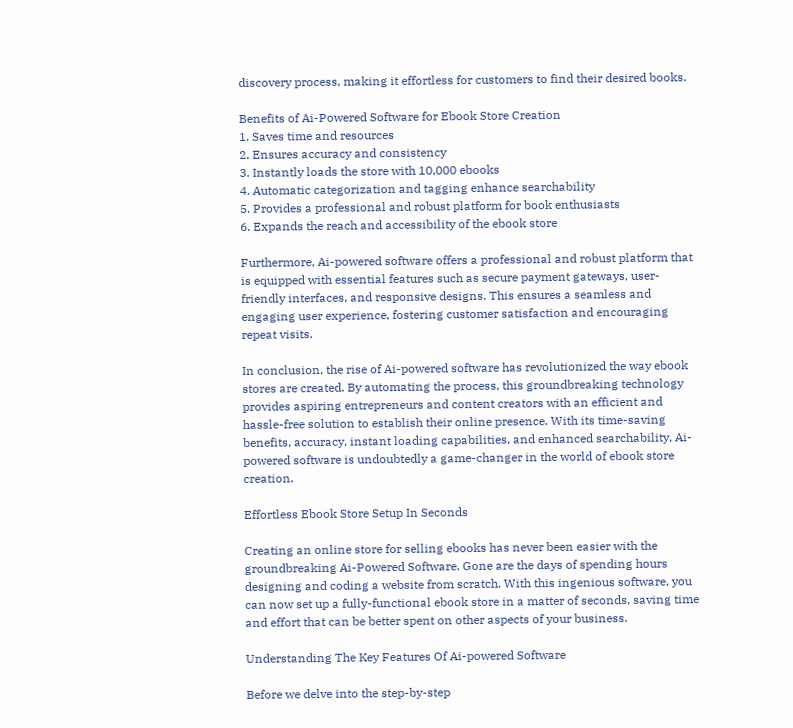discovery process, making it effortless for customers to find their desired books.

Benefits of Ai-Powered Software for Ebook Store Creation
1. Saves time and resources
2. Ensures accuracy and consistency
3. Instantly loads the store with 10,000 ebooks
4. Automatic categorization and tagging enhance searchability
5. Provides a professional and robust platform for book enthusiasts
6. Expands the reach and accessibility of the ebook store

Furthermore, Ai-powered software offers a professional and robust platform that is equipped with essential features such as secure payment gateways, user-friendly interfaces, and responsive designs. This ensures a seamless and engaging user experience, fostering customer satisfaction and encouraging repeat visits.

In conclusion, the rise of Ai-powered software has revolutionized the way ebook stores are created. By automating the process, this groundbreaking technology provides aspiring entrepreneurs and content creators with an efficient and hassle-free solution to establish their online presence. With its time-saving benefits, accuracy, instant loading capabilities, and enhanced searchability, Ai-powered software is undoubtedly a game-changer in the world of ebook store creation.

Effortless Ebook Store Setup In Seconds

Creating an online store for selling ebooks has never been easier with the groundbreaking Ai-Powered Software. Gone are the days of spending hours designing and coding a website from scratch. With this ingenious software, you can now set up a fully-functional ebook store in a matter of seconds, saving time and effort that can be better spent on other aspects of your business.

Understanding The Key Features Of Ai-powered Software

Before we delve into the step-by-step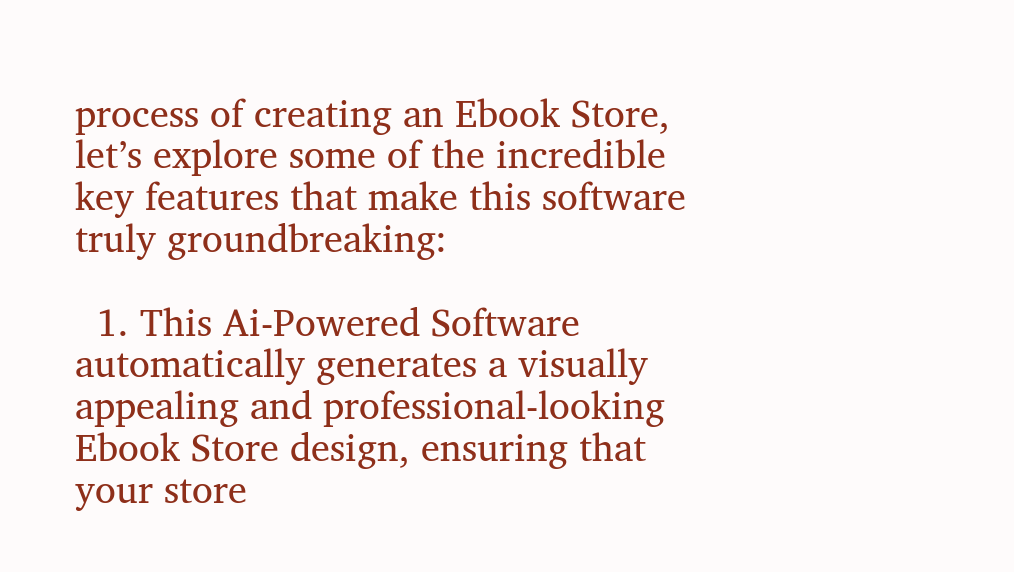process of creating an Ebook Store, let’s explore some of the incredible key features that make this software truly groundbreaking:

  1. This Ai-Powered Software automatically generates a visually appealing and professional-looking Ebook Store design, ensuring that your store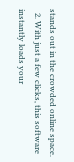stands out in the crowded online space.
  2. With just a few clicks, this software instantly loads your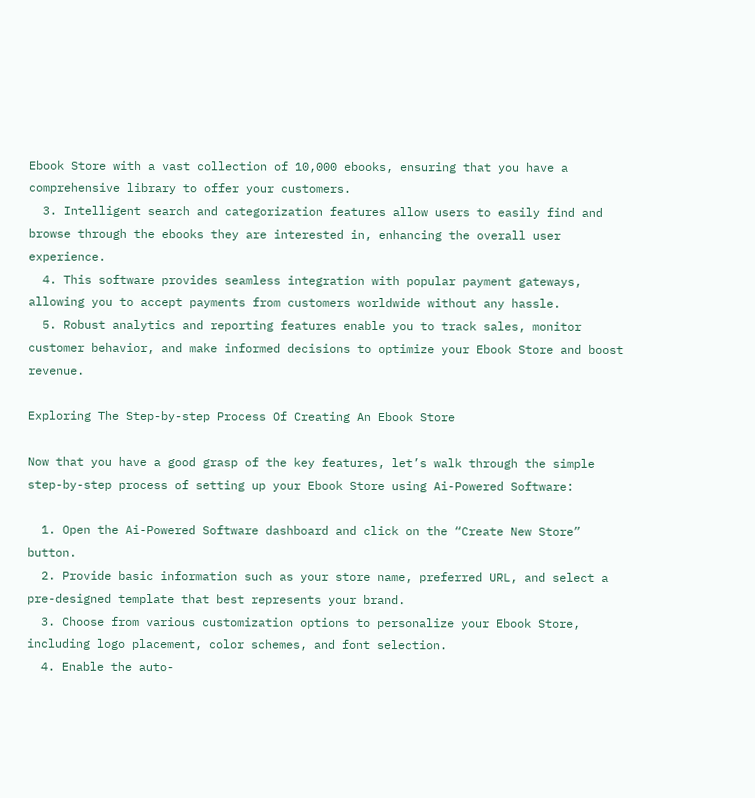Ebook Store with a vast collection of 10,000 ebooks, ensuring that you have a comprehensive library to offer your customers.
  3. Intelligent search and categorization features allow users to easily find and browse through the ebooks they are interested in, enhancing the overall user experience.
  4. This software provides seamless integration with popular payment gateways, allowing you to accept payments from customers worldwide without any hassle.
  5. Robust analytics and reporting features enable you to track sales, monitor customer behavior, and make informed decisions to optimize your Ebook Store and boost revenue.

Exploring The Step-by-step Process Of Creating An Ebook Store

Now that you have a good grasp of the key features, let’s walk through the simple step-by-step process of setting up your Ebook Store using Ai-Powered Software:

  1. Open the Ai-Powered Software dashboard and click on the “Create New Store” button.
  2. Provide basic information such as your store name, preferred URL, and select a pre-designed template that best represents your brand.
  3. Choose from various customization options to personalize your Ebook Store, including logo placement, color schemes, and font selection.
  4. Enable the auto-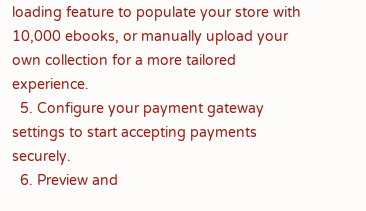loading feature to populate your store with 10,000 ebooks, or manually upload your own collection for a more tailored experience.
  5. Configure your payment gateway settings to start accepting payments securely.
  6. Preview and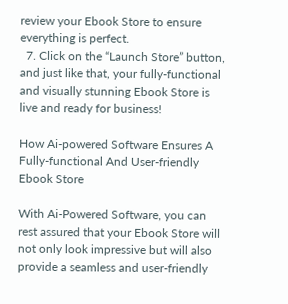review your Ebook Store to ensure everything is perfect.
  7. Click on the “Launch Store” button, and just like that, your fully-functional and visually stunning Ebook Store is live and ready for business!

How Ai-powered Software Ensures A Fully-functional And User-friendly Ebook Store

With Ai-Powered Software, you can rest assured that your Ebook Store will not only look impressive but will also provide a seamless and user-friendly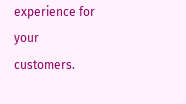experience for your customers.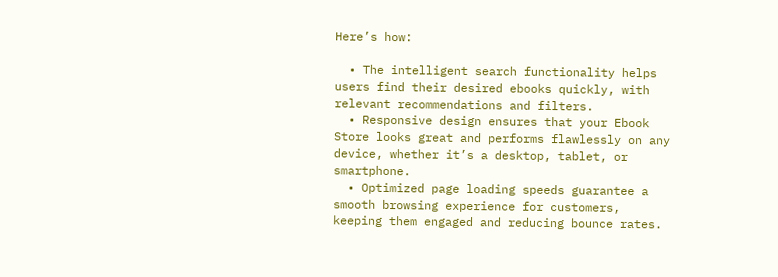Here’s how:

  • The intelligent search functionality helps users find their desired ebooks quickly, with relevant recommendations and filters.
  • Responsive design ensures that your Ebook Store looks great and performs flawlessly on any device, whether it’s a desktop, tablet, or smartphone.
  • Optimized page loading speeds guarantee a smooth browsing experience for customers, keeping them engaged and reducing bounce rates.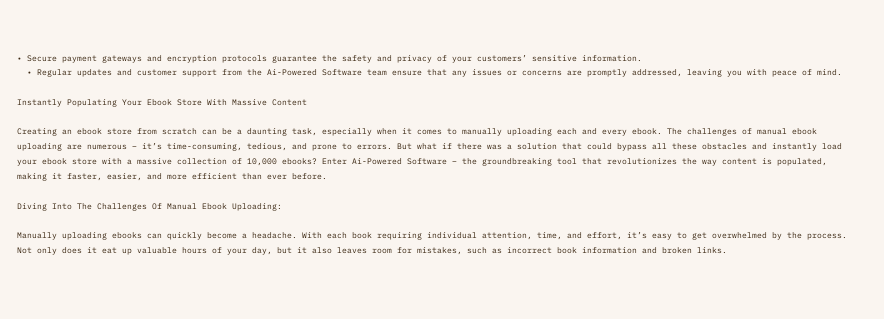• Secure payment gateways and encryption protocols guarantee the safety and privacy of your customers’ sensitive information.
  • Regular updates and customer support from the Ai-Powered Software team ensure that any issues or concerns are promptly addressed, leaving you with peace of mind.

Instantly Populating Your Ebook Store With Massive Content

Creating an ebook store from scratch can be a daunting task, especially when it comes to manually uploading each and every ebook. The challenges of manual ebook uploading are numerous – it’s time-consuming, tedious, and prone to errors. But what if there was a solution that could bypass all these obstacles and instantly load your ebook store with a massive collection of 10,000 ebooks? Enter Ai-Powered Software – the groundbreaking tool that revolutionizes the way content is populated, making it faster, easier, and more efficient than ever before.

Diving Into The Challenges Of Manual Ebook Uploading:

Manually uploading ebooks can quickly become a headache. With each book requiring individual attention, time, and effort, it’s easy to get overwhelmed by the process. Not only does it eat up valuable hours of your day, but it also leaves room for mistakes, such as incorrect book information and broken links.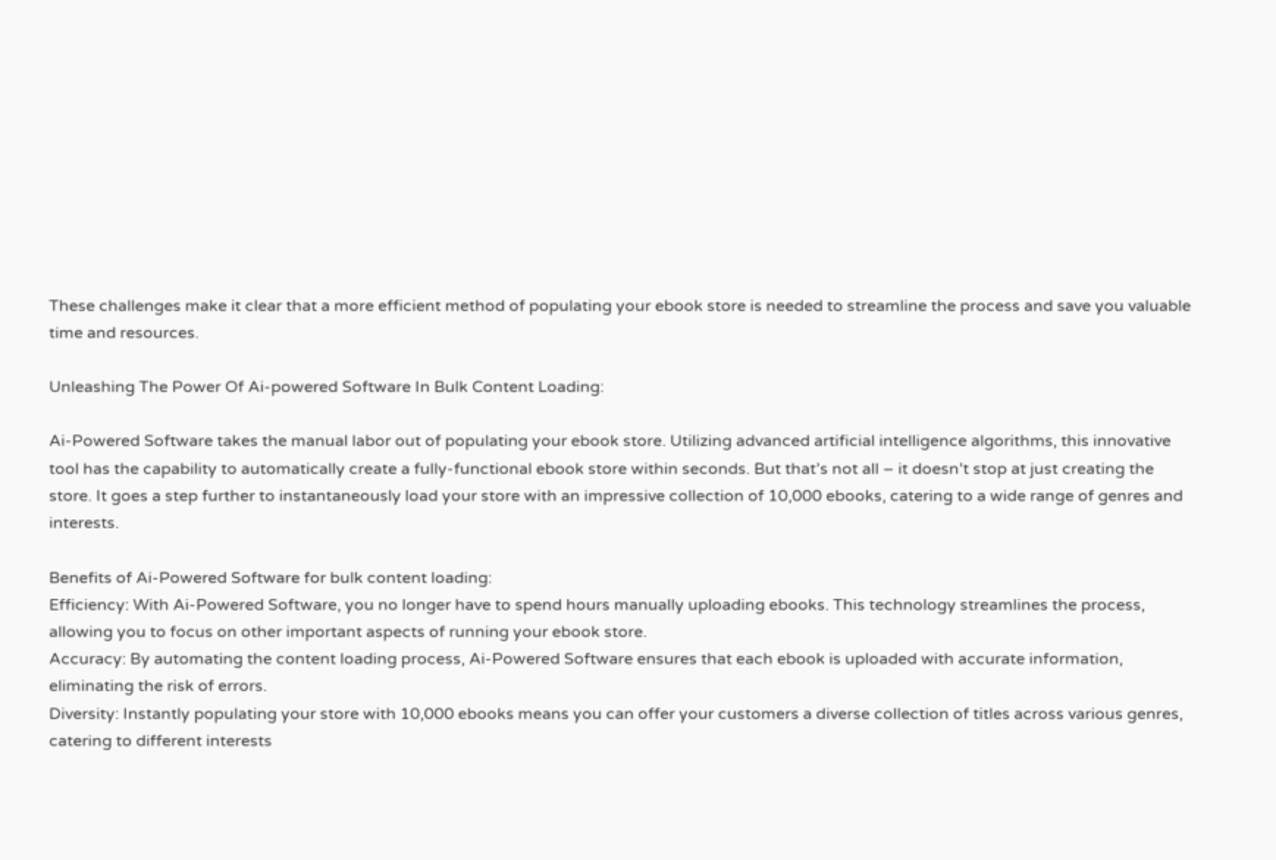These challenges make it clear that a more efficient method of populating your ebook store is needed to streamline the process and save you valuable time and resources.

Unleashing The Power Of Ai-powered Software In Bulk Content Loading:

Ai-Powered Software takes the manual labor out of populating your ebook store. Utilizing advanced artificial intelligence algorithms, this innovative tool has the capability to automatically create a fully-functional ebook store within seconds. But that’s not all – it doesn’t stop at just creating the store. It goes a step further to instantaneously load your store with an impressive collection of 10,000 ebooks, catering to a wide range of genres and interests.

Benefits of Ai-Powered Software for bulk content loading:
Efficiency: With Ai-Powered Software, you no longer have to spend hours manually uploading ebooks. This technology streamlines the process, allowing you to focus on other important aspects of running your ebook store.
Accuracy: By automating the content loading process, Ai-Powered Software ensures that each ebook is uploaded with accurate information, eliminating the risk of errors.
Diversity: Instantly populating your store with 10,000 ebooks means you can offer your customers a diverse collection of titles across various genres, catering to different interests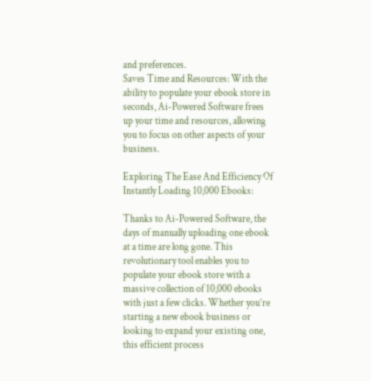and preferences.
Saves Time and Resources: With the ability to populate your ebook store in seconds, Ai-Powered Software frees up your time and resources, allowing you to focus on other aspects of your business.

Exploring The Ease And Efficiency Of Instantly Loading 10,000 Ebooks:

Thanks to Ai-Powered Software, the days of manually uploading one ebook at a time are long gone. This revolutionary tool enables you to populate your ebook store with a massive collection of 10,000 ebooks with just a few clicks. Whether you’re starting a new ebook business or looking to expand your existing one, this efficient process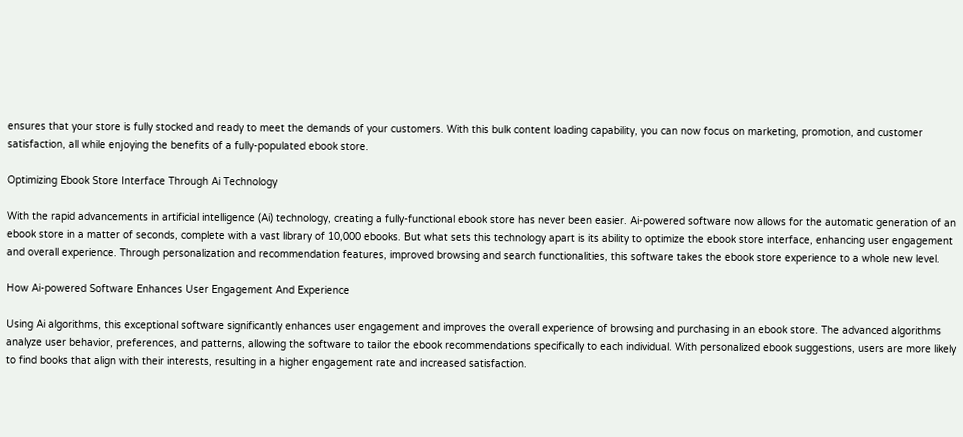ensures that your store is fully stocked and ready to meet the demands of your customers. With this bulk content loading capability, you can now focus on marketing, promotion, and customer satisfaction, all while enjoying the benefits of a fully-populated ebook store.

Optimizing Ebook Store Interface Through Ai Technology

With the rapid advancements in artificial intelligence (Ai) technology, creating a fully-functional ebook store has never been easier. Ai-powered software now allows for the automatic generation of an ebook store in a matter of seconds, complete with a vast library of 10,000 ebooks. But what sets this technology apart is its ability to optimize the ebook store interface, enhancing user engagement and overall experience. Through personalization and recommendation features, improved browsing and search functionalities, this software takes the ebook store experience to a whole new level.

How Ai-powered Software Enhances User Engagement And Experience

Using Ai algorithms, this exceptional software significantly enhances user engagement and improves the overall experience of browsing and purchasing in an ebook store. The advanced algorithms analyze user behavior, preferences, and patterns, allowing the software to tailor the ebook recommendations specifically to each individual. With personalized ebook suggestions, users are more likely to find books that align with their interests, resulting in a higher engagement rate and increased satisfaction.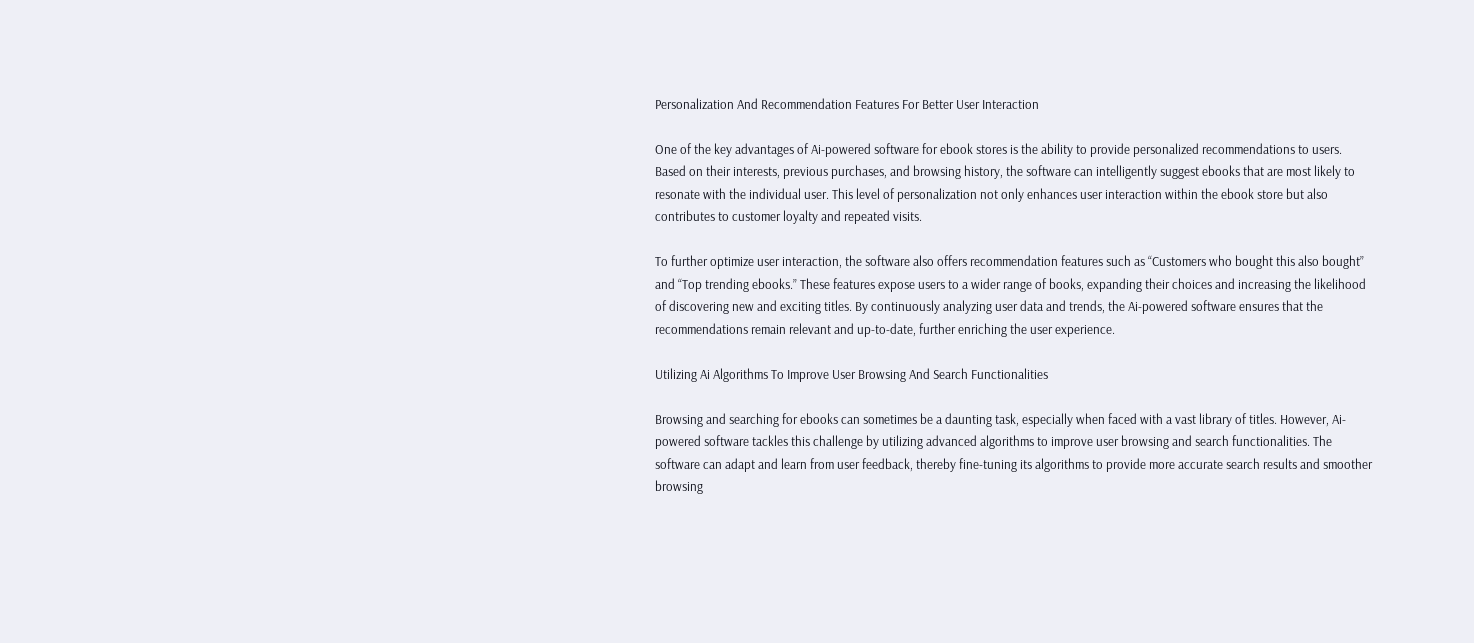Personalization And Recommendation Features For Better User Interaction

One of the key advantages of Ai-powered software for ebook stores is the ability to provide personalized recommendations to users. Based on their interests, previous purchases, and browsing history, the software can intelligently suggest ebooks that are most likely to resonate with the individual user. This level of personalization not only enhances user interaction within the ebook store but also contributes to customer loyalty and repeated visits.

To further optimize user interaction, the software also offers recommendation features such as “Customers who bought this also bought” and “Top trending ebooks.” These features expose users to a wider range of books, expanding their choices and increasing the likelihood of discovering new and exciting titles. By continuously analyzing user data and trends, the Ai-powered software ensures that the recommendations remain relevant and up-to-date, further enriching the user experience.

Utilizing Ai Algorithms To Improve User Browsing And Search Functionalities

Browsing and searching for ebooks can sometimes be a daunting task, especially when faced with a vast library of titles. However, Ai-powered software tackles this challenge by utilizing advanced algorithms to improve user browsing and search functionalities. The software can adapt and learn from user feedback, thereby fine-tuning its algorithms to provide more accurate search results and smoother browsing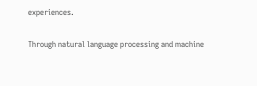experiences.

Through natural language processing and machine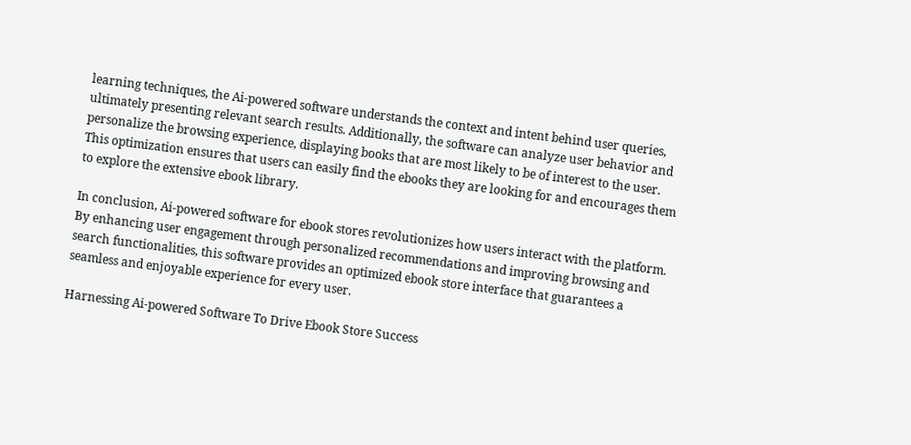learning techniques, the Ai-powered software understands the context and intent behind user queries, ultimately presenting relevant search results. Additionally, the software can analyze user behavior and personalize the browsing experience, displaying books that are most likely to be of interest to the user. This optimization ensures that users can easily find the ebooks they are looking for and encourages them to explore the extensive ebook library.

In conclusion, Ai-powered software for ebook stores revolutionizes how users interact with the platform. By enhancing user engagement through personalized recommendations and improving browsing and search functionalities, this software provides an optimized ebook store interface that guarantees a seamless and enjoyable experience for every user.

Harnessing Ai-powered Software To Drive Ebook Store Success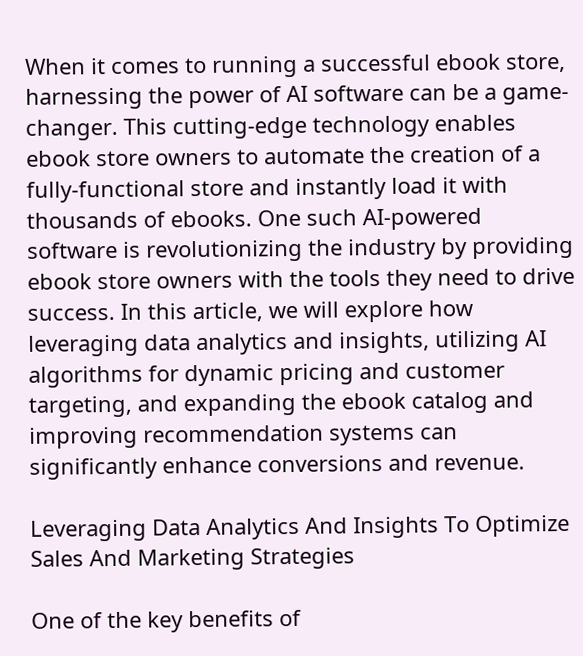When it comes to running a successful ebook store, harnessing the power of AI software can be a game-changer. This cutting-edge technology enables ebook store owners to automate the creation of a fully-functional store and instantly load it with thousands of ebooks. One such AI-powered software is revolutionizing the industry by providing ebook store owners with the tools they need to drive success. In this article, we will explore how leveraging data analytics and insights, utilizing AI algorithms for dynamic pricing and customer targeting, and expanding the ebook catalog and improving recommendation systems can significantly enhance conversions and revenue.

Leveraging Data Analytics And Insights To Optimize Sales And Marketing Strategies

One of the key benefits of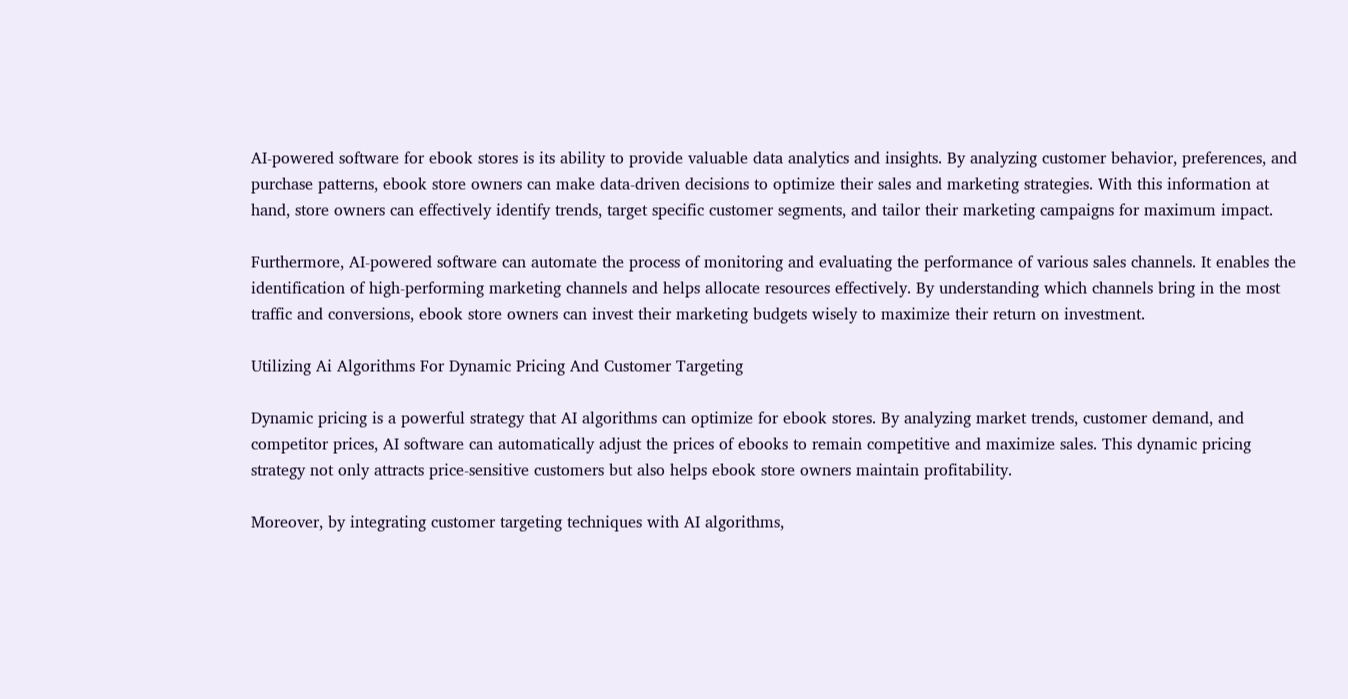AI-powered software for ebook stores is its ability to provide valuable data analytics and insights. By analyzing customer behavior, preferences, and purchase patterns, ebook store owners can make data-driven decisions to optimize their sales and marketing strategies. With this information at hand, store owners can effectively identify trends, target specific customer segments, and tailor their marketing campaigns for maximum impact.

Furthermore, AI-powered software can automate the process of monitoring and evaluating the performance of various sales channels. It enables the identification of high-performing marketing channels and helps allocate resources effectively. By understanding which channels bring in the most traffic and conversions, ebook store owners can invest their marketing budgets wisely to maximize their return on investment.

Utilizing Ai Algorithms For Dynamic Pricing And Customer Targeting

Dynamic pricing is a powerful strategy that AI algorithms can optimize for ebook stores. By analyzing market trends, customer demand, and competitor prices, AI software can automatically adjust the prices of ebooks to remain competitive and maximize sales. This dynamic pricing strategy not only attracts price-sensitive customers but also helps ebook store owners maintain profitability.

Moreover, by integrating customer targeting techniques with AI algorithms,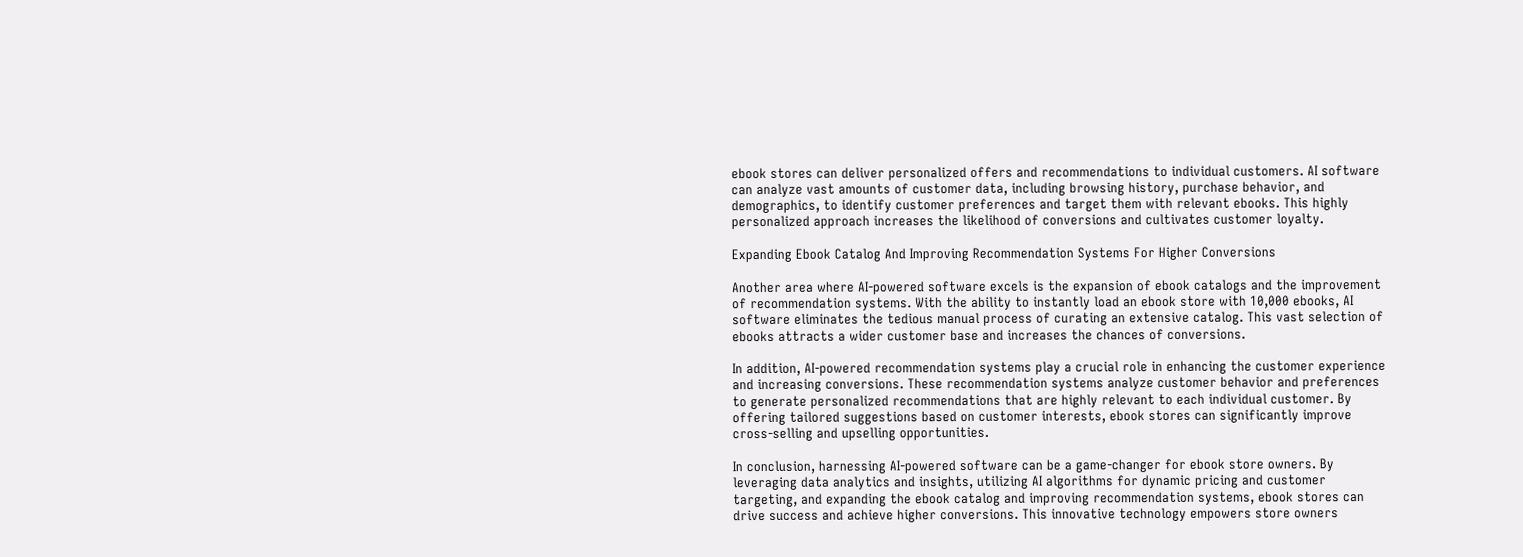ebook stores can deliver personalized offers and recommendations to individual customers. AI software can analyze vast amounts of customer data, including browsing history, purchase behavior, and demographics, to identify customer preferences and target them with relevant ebooks. This highly personalized approach increases the likelihood of conversions and cultivates customer loyalty.

Expanding Ebook Catalog And Improving Recommendation Systems For Higher Conversions

Another area where AI-powered software excels is the expansion of ebook catalogs and the improvement of recommendation systems. With the ability to instantly load an ebook store with 10,000 ebooks, AI software eliminates the tedious manual process of curating an extensive catalog. This vast selection of ebooks attracts a wider customer base and increases the chances of conversions.

In addition, AI-powered recommendation systems play a crucial role in enhancing the customer experience and increasing conversions. These recommendation systems analyze customer behavior and preferences to generate personalized recommendations that are highly relevant to each individual customer. By offering tailored suggestions based on customer interests, ebook stores can significantly improve cross-selling and upselling opportunities.

In conclusion, harnessing AI-powered software can be a game-changer for ebook store owners. By leveraging data analytics and insights, utilizing AI algorithms for dynamic pricing and customer targeting, and expanding the ebook catalog and improving recommendation systems, ebook stores can drive success and achieve higher conversions. This innovative technology empowers store owners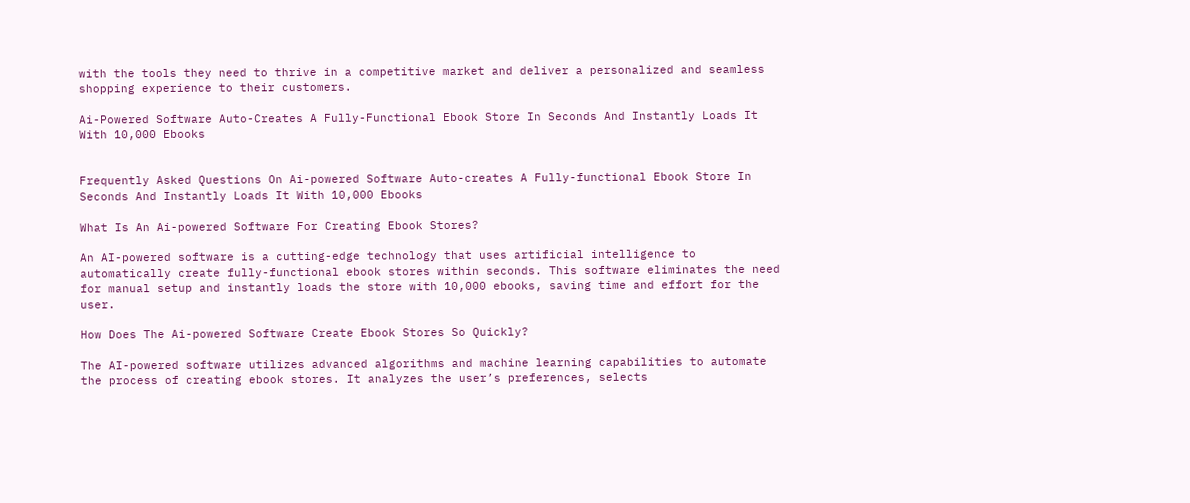with the tools they need to thrive in a competitive market and deliver a personalized and seamless shopping experience to their customers.

Ai-Powered Software Auto-Creates A Fully-Functional Ebook Store In Seconds And Instantly Loads It With 10,000 Ebooks


Frequently Asked Questions On Ai-powered Software Auto-creates A Fully-functional Ebook Store In Seconds And Instantly Loads It With 10,000 Ebooks

What Is An Ai-powered Software For Creating Ebook Stores?

An AI-powered software is a cutting-edge technology that uses artificial intelligence to automatically create fully-functional ebook stores within seconds. This software eliminates the need for manual setup and instantly loads the store with 10,000 ebooks, saving time and effort for the user.

How Does The Ai-powered Software Create Ebook Stores So Quickly?

The AI-powered software utilizes advanced algorithms and machine learning capabilities to automate the process of creating ebook stores. It analyzes the user’s preferences, selects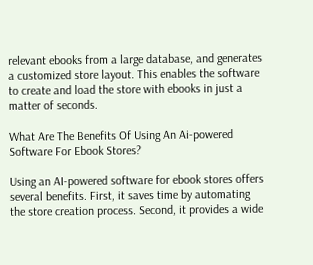relevant ebooks from a large database, and generates a customized store layout. This enables the software to create and load the store with ebooks in just a matter of seconds.

What Are The Benefits Of Using An Ai-powered Software For Ebook Stores?

Using an AI-powered software for ebook stores offers several benefits. First, it saves time by automating the store creation process. Second, it provides a wide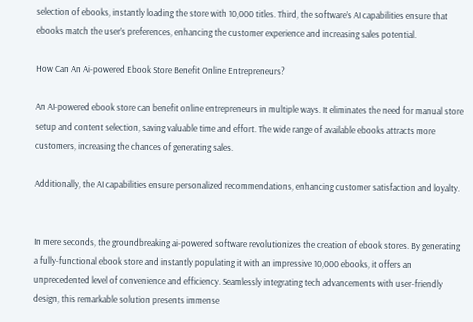selection of ebooks, instantly loading the store with 10,000 titles. Third, the software’s AI capabilities ensure that ebooks match the user’s preferences, enhancing the customer experience and increasing sales potential.

How Can An Ai-powered Ebook Store Benefit Online Entrepreneurs?

An AI-powered ebook store can benefit online entrepreneurs in multiple ways. It eliminates the need for manual store setup and content selection, saving valuable time and effort. The wide range of available ebooks attracts more customers, increasing the chances of generating sales.

Additionally, the AI capabilities ensure personalized recommendations, enhancing customer satisfaction and loyalty.


In mere seconds, the groundbreaking ai-powered software revolutionizes the creation of ebook stores. By generating a fully-functional ebook store and instantly populating it with an impressive 10,000 ebooks, it offers an unprecedented level of convenience and efficiency. Seamlessly integrating tech advancements with user-friendly design, this remarkable solution presents immense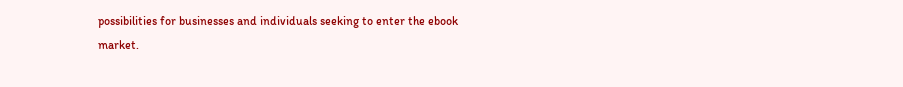possibilities for businesses and individuals seeking to enter the ebook market.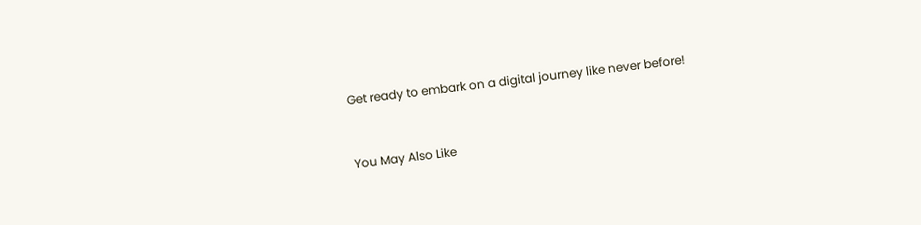Get ready to embark on a digital journey like never before!



You May Also Like